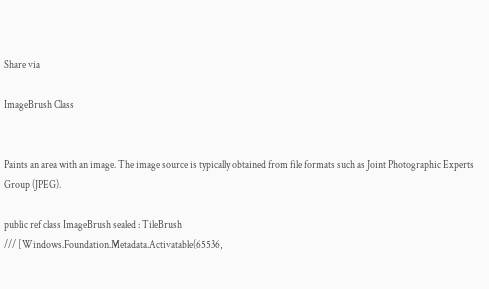Share via

ImageBrush Class


Paints an area with an image. The image source is typically obtained from file formats such as Joint Photographic Experts Group (JPEG).

public ref class ImageBrush sealed : TileBrush
/// [Windows.Foundation.Metadata.Activatable(65536,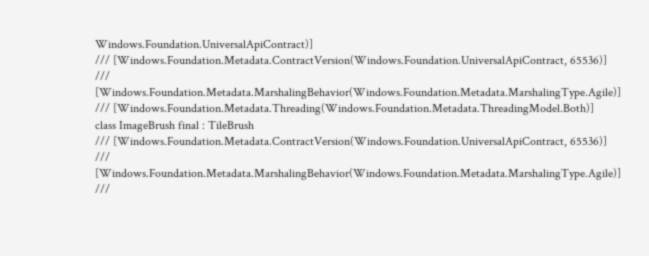Windows.Foundation.UniversalApiContract)]
/// [Windows.Foundation.Metadata.ContractVersion(Windows.Foundation.UniversalApiContract, 65536)]
/// [Windows.Foundation.Metadata.MarshalingBehavior(Windows.Foundation.Metadata.MarshalingType.Agile)]
/// [Windows.Foundation.Metadata.Threading(Windows.Foundation.Metadata.ThreadingModel.Both)]
class ImageBrush final : TileBrush
/// [Windows.Foundation.Metadata.ContractVersion(Windows.Foundation.UniversalApiContract, 65536)]
/// [Windows.Foundation.Metadata.MarshalingBehavior(Windows.Foundation.Metadata.MarshalingType.Agile)]
///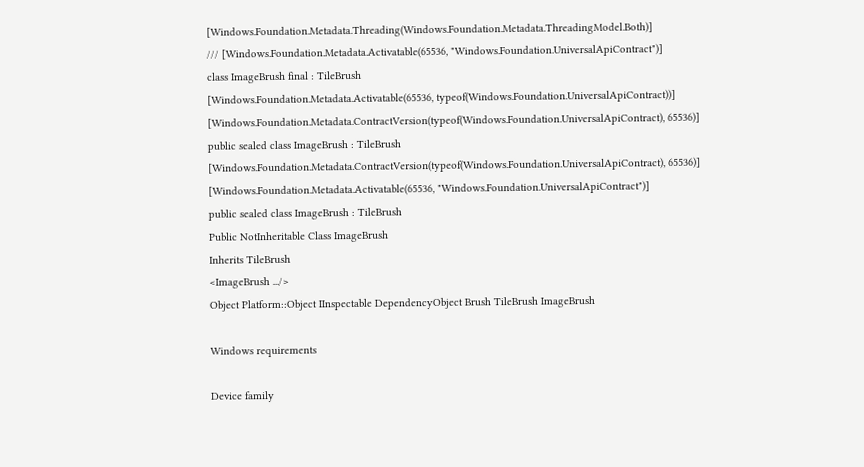[Windows.Foundation.Metadata.Threading(Windows.Foundation.Metadata.ThreadingModel.Both)]
/// [Windows.Foundation.Metadata.Activatable(65536, "Windows.Foundation.UniversalApiContract")]
class ImageBrush final : TileBrush
[Windows.Foundation.Metadata.Activatable(65536, typeof(Windows.Foundation.UniversalApiContract))]
[Windows.Foundation.Metadata.ContractVersion(typeof(Windows.Foundation.UniversalApiContract), 65536)]
public sealed class ImageBrush : TileBrush
[Windows.Foundation.Metadata.ContractVersion(typeof(Windows.Foundation.UniversalApiContract), 65536)]
[Windows.Foundation.Metadata.Activatable(65536, "Windows.Foundation.UniversalApiContract")]
public sealed class ImageBrush : TileBrush
Public NotInheritable Class ImageBrush
Inherits TileBrush
<ImageBrush .../>
Object Platform::Object IInspectable DependencyObject Brush TileBrush ImageBrush

Windows requirements

Device family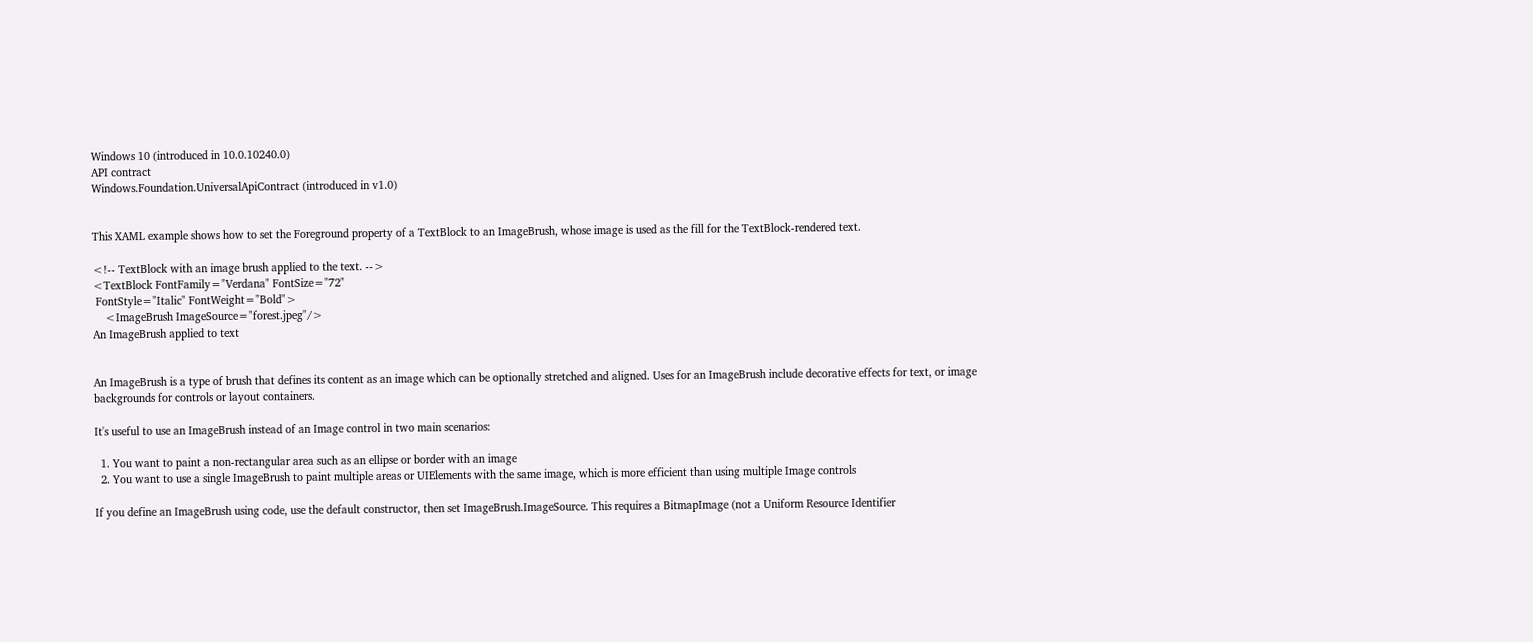Windows 10 (introduced in 10.0.10240.0)
API contract
Windows.Foundation.UniversalApiContract (introduced in v1.0)


This XAML example shows how to set the Foreground property of a TextBlock to an ImageBrush, whose image is used as the fill for the TextBlock-rendered text.

<!-- TextBlock with an image brush applied to the text. -->
<TextBlock FontFamily="Verdana" FontSize="72"
 FontStyle="Italic" FontWeight="Bold">
    <ImageBrush ImageSource="forest.jpeg"/>
An ImageBrush applied to text


An ImageBrush is a type of brush that defines its content as an image which can be optionally stretched and aligned. Uses for an ImageBrush include decorative effects for text, or image backgrounds for controls or layout containers.

It's useful to use an ImageBrush instead of an Image control in two main scenarios:

  1. You want to paint a non-rectangular area such as an ellipse or border with an image
  2. You want to use a single ImageBrush to paint multiple areas or UIElements with the same image, which is more efficient than using multiple Image controls

If you define an ImageBrush using code, use the default constructor, then set ImageBrush.ImageSource. This requires a BitmapImage (not a Uniform Resource Identifier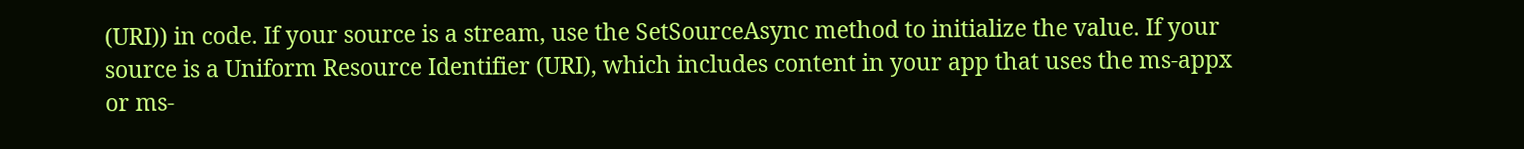(URI)) in code. If your source is a stream, use the SetSourceAsync method to initialize the value. If your source is a Uniform Resource Identifier (URI), which includes content in your app that uses the ms-appx or ms-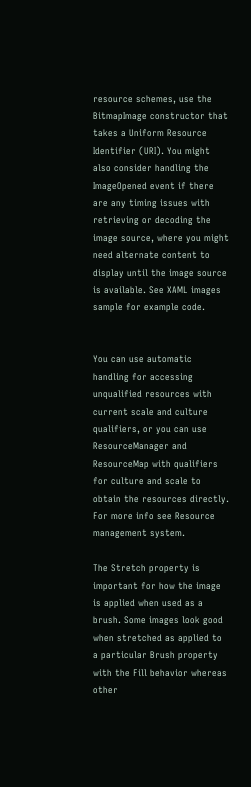resource schemes, use the BitmapImage constructor that takes a Uniform Resource Identifier (URI). You might also consider handling the ImageOpened event if there are any timing issues with retrieving or decoding the image source, where you might need alternate content to display until the image source is available. See XAML images sample for example code.


You can use automatic handling for accessing unqualified resources with current scale and culture qualifiers, or you can use ResourceManager and ResourceMap with qualifiers for culture and scale to obtain the resources directly. For more info see Resource management system.

The Stretch property is important for how the image is applied when used as a brush. Some images look good when stretched as applied to a particular Brush property with the Fill behavior whereas other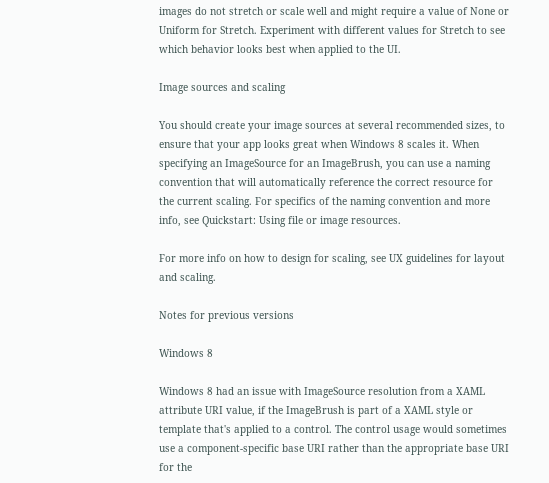images do not stretch or scale well and might require a value of None or Uniform for Stretch. Experiment with different values for Stretch to see which behavior looks best when applied to the UI.

Image sources and scaling

You should create your image sources at several recommended sizes, to ensure that your app looks great when Windows 8 scales it. When specifying an ImageSource for an ImageBrush, you can use a naming convention that will automatically reference the correct resource for the current scaling. For specifics of the naming convention and more info, see Quickstart: Using file or image resources.

For more info on how to design for scaling, see UX guidelines for layout and scaling.

Notes for previous versions

Windows 8

Windows 8 had an issue with ImageSource resolution from a XAML attribute URI value, if the ImageBrush is part of a XAML style or template that's applied to a control. The control usage would sometimes use a component-specific base URI rather than the appropriate base URI for the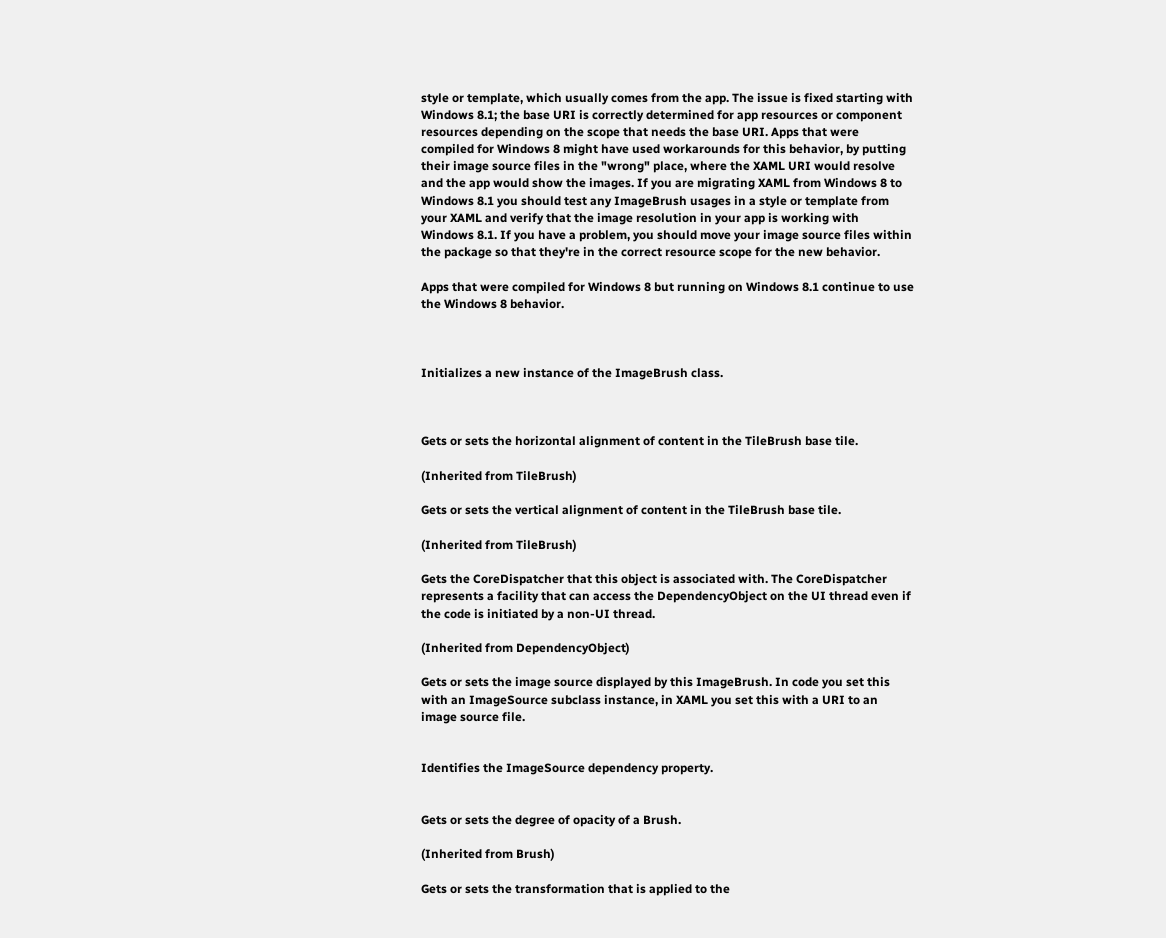style or template, which usually comes from the app. The issue is fixed starting with Windows 8.1; the base URI is correctly determined for app resources or component resources depending on the scope that needs the base URI. Apps that were compiled for Windows 8 might have used workarounds for this behavior, by putting their image source files in the "wrong" place, where the XAML URI would resolve and the app would show the images. If you are migrating XAML from Windows 8 to Windows 8.1 you should test any ImageBrush usages in a style or template from your XAML and verify that the image resolution in your app is working with Windows 8.1. If you have a problem, you should move your image source files within the package so that they're in the correct resource scope for the new behavior.

Apps that were compiled for Windows 8 but running on Windows 8.1 continue to use the Windows 8 behavior.



Initializes a new instance of the ImageBrush class.



Gets or sets the horizontal alignment of content in the TileBrush base tile.

(Inherited from TileBrush)

Gets or sets the vertical alignment of content in the TileBrush base tile.

(Inherited from TileBrush)

Gets the CoreDispatcher that this object is associated with. The CoreDispatcher represents a facility that can access the DependencyObject on the UI thread even if the code is initiated by a non-UI thread.

(Inherited from DependencyObject)

Gets or sets the image source displayed by this ImageBrush. In code you set this with an ImageSource subclass instance, in XAML you set this with a URI to an image source file.


Identifies the ImageSource dependency property.


Gets or sets the degree of opacity of a Brush.

(Inherited from Brush)

Gets or sets the transformation that is applied to the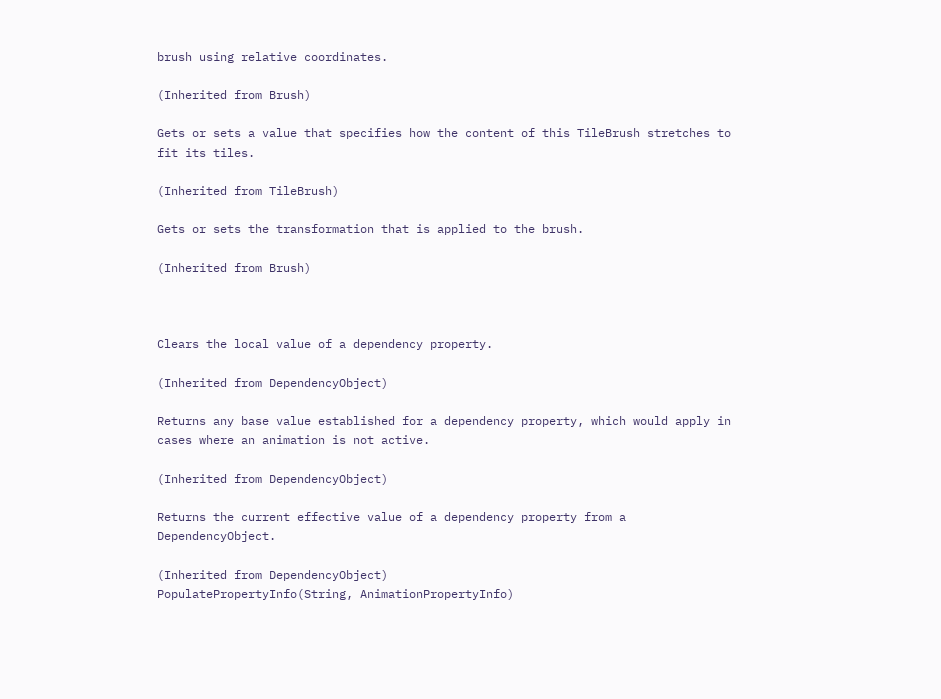brush using relative coordinates.

(Inherited from Brush)

Gets or sets a value that specifies how the content of this TileBrush stretches to fit its tiles.

(Inherited from TileBrush)

Gets or sets the transformation that is applied to the brush.

(Inherited from Brush)



Clears the local value of a dependency property.

(Inherited from DependencyObject)

Returns any base value established for a dependency property, which would apply in cases where an animation is not active.

(Inherited from DependencyObject)

Returns the current effective value of a dependency property from a DependencyObject.

(Inherited from DependencyObject)
PopulatePropertyInfo(String, AnimationPropertyInfo)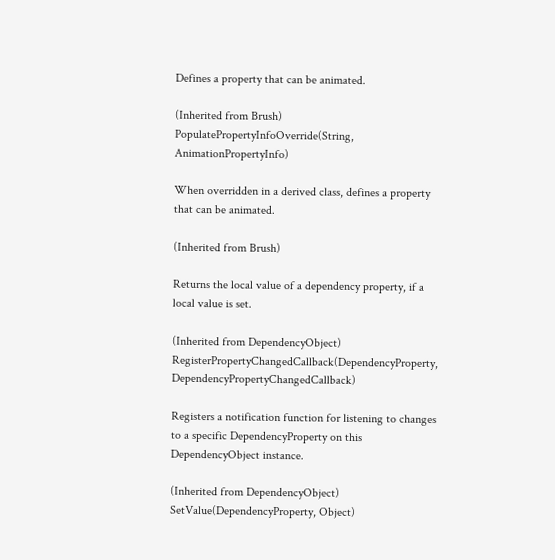Defines a property that can be animated.

(Inherited from Brush)
PopulatePropertyInfoOverride(String, AnimationPropertyInfo)

When overridden in a derived class, defines a property that can be animated.

(Inherited from Brush)

Returns the local value of a dependency property, if a local value is set.

(Inherited from DependencyObject)
RegisterPropertyChangedCallback(DependencyProperty, DependencyPropertyChangedCallback)

Registers a notification function for listening to changes to a specific DependencyProperty on this DependencyObject instance.

(Inherited from DependencyObject)
SetValue(DependencyProperty, Object)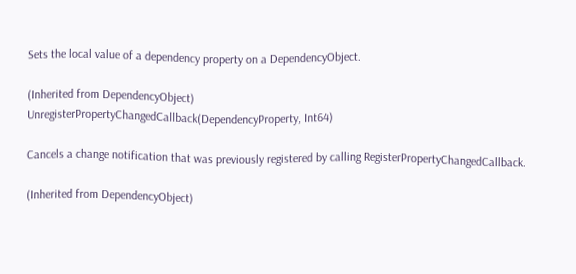Sets the local value of a dependency property on a DependencyObject.

(Inherited from DependencyObject)
UnregisterPropertyChangedCallback(DependencyProperty, Int64)

Cancels a change notification that was previously registered by calling RegisterPropertyChangedCallback.

(Inherited from DependencyObject)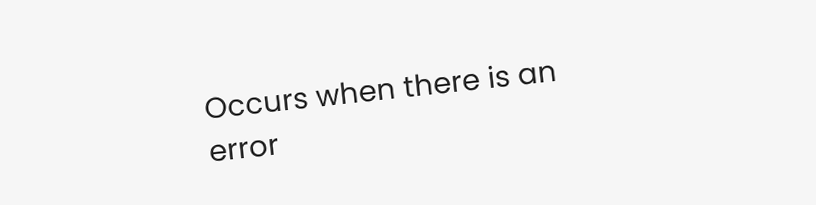Occurs when there is an error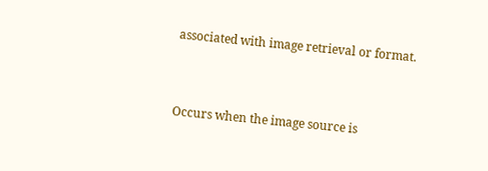associated with image retrieval or format.


Occurs when the image source is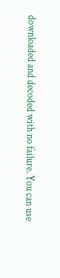downloaded and decoded with no failure. You can use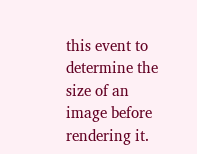this event to determine the size of an image before rendering it.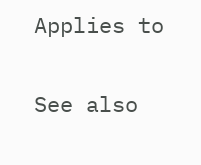Applies to

See also